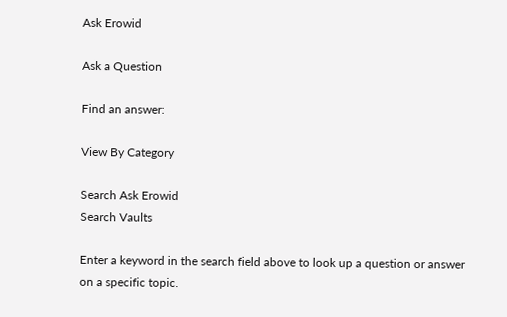Ask Erowid

Ask a Question

Find an answer:

View By Category

Search Ask Erowid
Search Vaults

Enter a keyword in the search field above to look up a question or answer on a specific topic.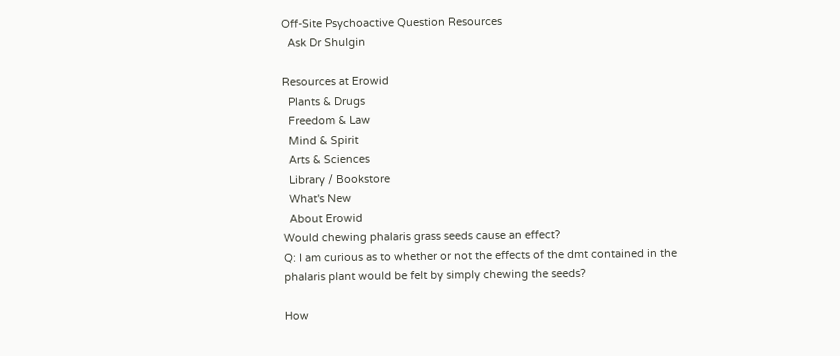Off-Site Psychoactive Question Resources
  Ask Dr Shulgin

Resources at Erowid
  Plants & Drugs
  Freedom & Law
  Mind & Spirit
  Arts & Sciences
  Library / Bookstore
  What's New
  About Erowid
Would chewing phalaris grass seeds cause an effect?
Q: I am curious as to whether or not the effects of the dmt contained in the phalaris plant would be felt by simply chewing the seeds?

How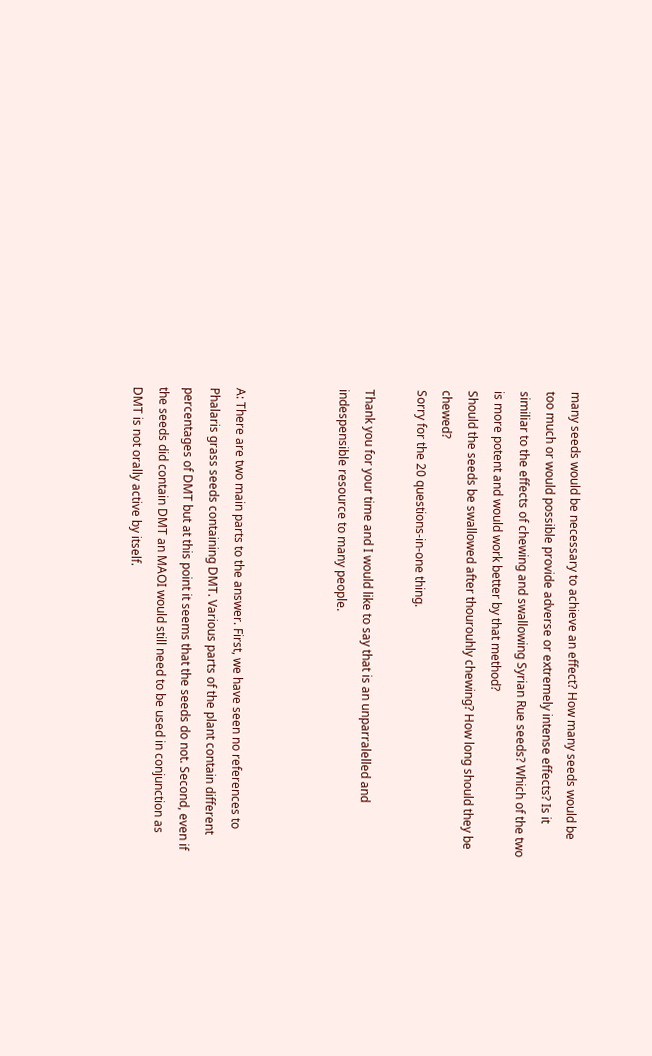many seeds would be necessary to achieve an effect? How many seeds would be too much or would possible provide adverse or extremely intense effects? Is it similiar to the effects of chewing and swallowing Syrian Rue seeds? Which of the two is more potent and would work better by that method?
Should the seeds be swallowed after thourouhly chewing? How long should they be chewed?
Sorry for the 20 questions-in-one thing.

Thank you for your time and I would like to say that is an unparralelled and indespensible resource to many people.



A: There are two main parts to the answer. First, we have seen no references to Phalaris grass seeds containing DMT. Various parts of the plant contain different percentages of DMT but at this point it seems that the seeds do not. Second, even if the seeds did contain DMT an MAOI would still need to be used in conjunction as DMT is not orally active by itself.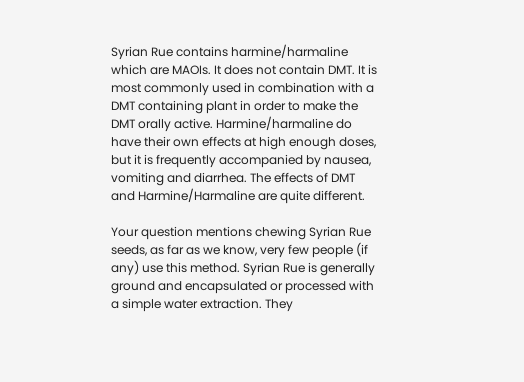Syrian Rue contains harmine/harmaline which are MAOIs. It does not contain DMT. It is most commonly used in combination with a DMT containing plant in order to make the DMT orally active. Harmine/harmaline do have their own effects at high enough doses, but it is frequently accompanied by nausea, vomiting and diarrhea. The effects of DMT and Harmine/Harmaline are quite different.

Your question mentions chewing Syrian Rue seeds, as far as we know, very few people (if any) use this method. Syrian Rue is generally ground and encapsulated or processed with a simple water extraction. They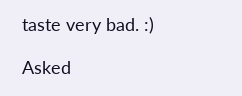taste very bad. :)

Asked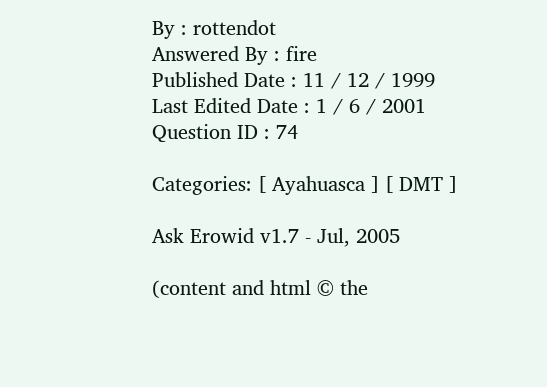By : rottendot
Answered By : fire
Published Date : 11 / 12 / 1999
Last Edited Date : 1 / 6 / 2001
Question ID : 74

Categories: [ Ayahuasca ] [ DMT ]

Ask Erowid v1.7 - Jul, 2005

(content and html © the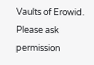Vaults of Erowid. Please ask permission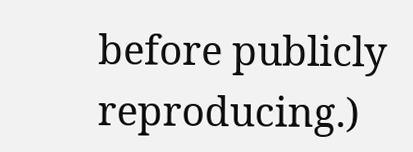before publicly reproducing.)